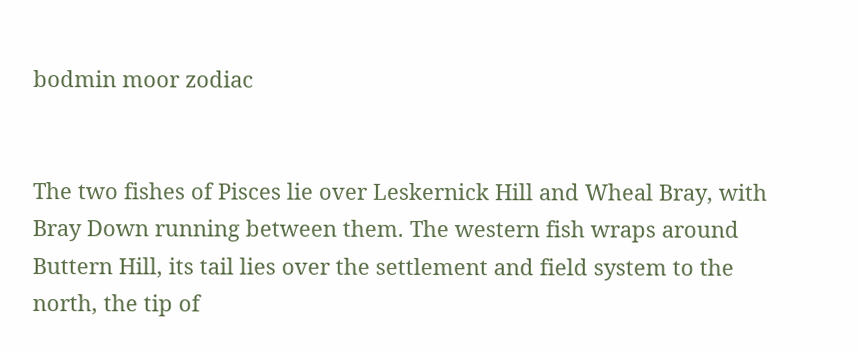bodmin moor zodiac


The two fishes of Pisces lie over Leskernick Hill and Wheal Bray, with Bray Down running between them. The western fish wraps around Buttern Hill, its tail lies over the settlement and field system to the north, the tip of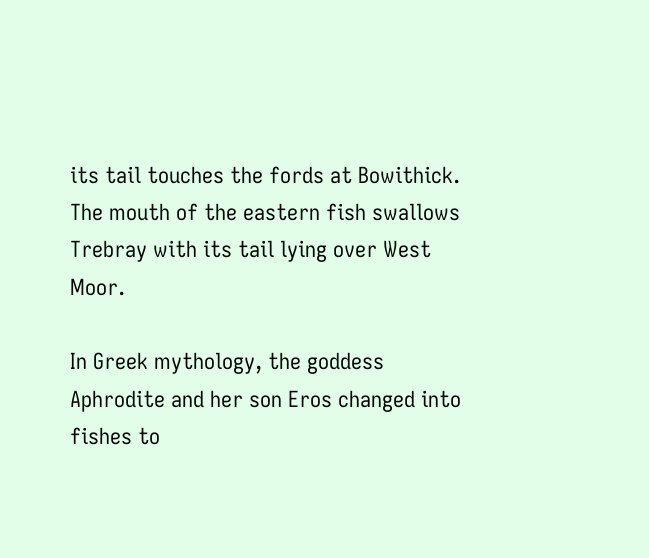its tail touches the fords at Bowithick. The mouth of the eastern fish swallows Trebray with its tail lying over West Moor.

In Greek mythology, the goddess Aphrodite and her son Eros changed into fishes to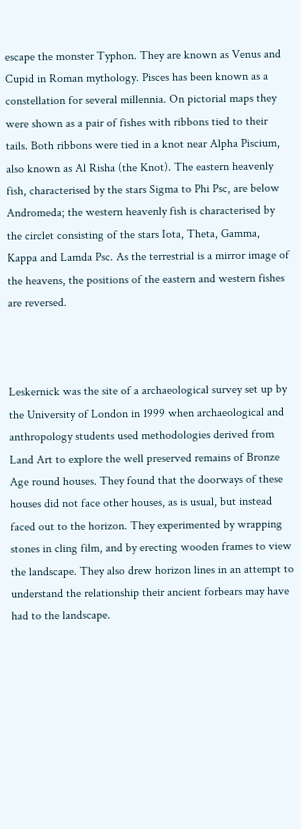escape the monster Typhon. They are known as Venus and Cupid in Roman mythology. Pisces has been known as a constellation for several millennia. On pictorial maps they were shown as a pair of fishes with ribbons tied to their tails. Both ribbons were tied in a knot near Alpha Piscium, also known as Al Risha (the Knot). The eastern heavenly fish, characterised by the stars Sigma to Phi Psc, are below Andromeda; the western heavenly fish is characterised by the circlet consisting of the stars Iota, Theta, Gamma, Kappa and Lamda Psc. As the terrestrial is a mirror image of the heavens, the positions of the eastern and western fishes are reversed.



Leskernick was the site of a archaeological survey set up by the University of London in 1999 when archaeological and anthropology students used methodologies derived from Land Art to explore the well preserved remains of Bronze Age round houses. They found that the doorways of these houses did not face other houses, as is usual, but instead faced out to the horizon. They experimented by wrapping stones in cling film, and by erecting wooden frames to view the landscape. They also drew horizon lines in an attempt to understand the relationship their ancient forbears may have had to the landscape.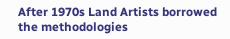After 1970s Land Artists borrowed the methodologies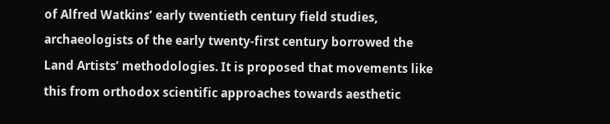of Alfred Watkins’ early twentieth century field studies, archaeologists of the early twenty-first century borrowed the Land Artists’ methodologies. It is proposed that movements like this from orthodox scientific approaches towards aesthetic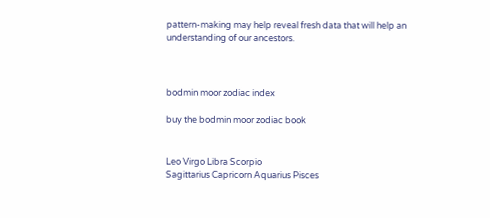pattern-making may help reveal fresh data that will help an understanding of our ancestors.



bodmin moor zodiac index

buy the bodmin moor zodiac book


Leo Virgo Libra Scorpio
Sagittarius Capricorn Aquarius Pisces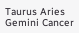Taurus Aries Gemini Cancer